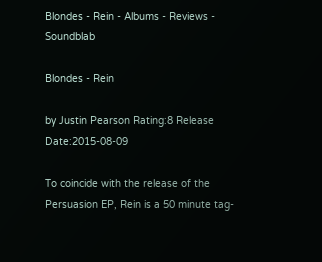Blondes - Rein - Albums - Reviews - Soundblab

Blondes - Rein

by Justin Pearson Rating:8 Release Date:2015-08-09

To coincide with the release of the Persuasion EP, Rein is a 50 minute tag-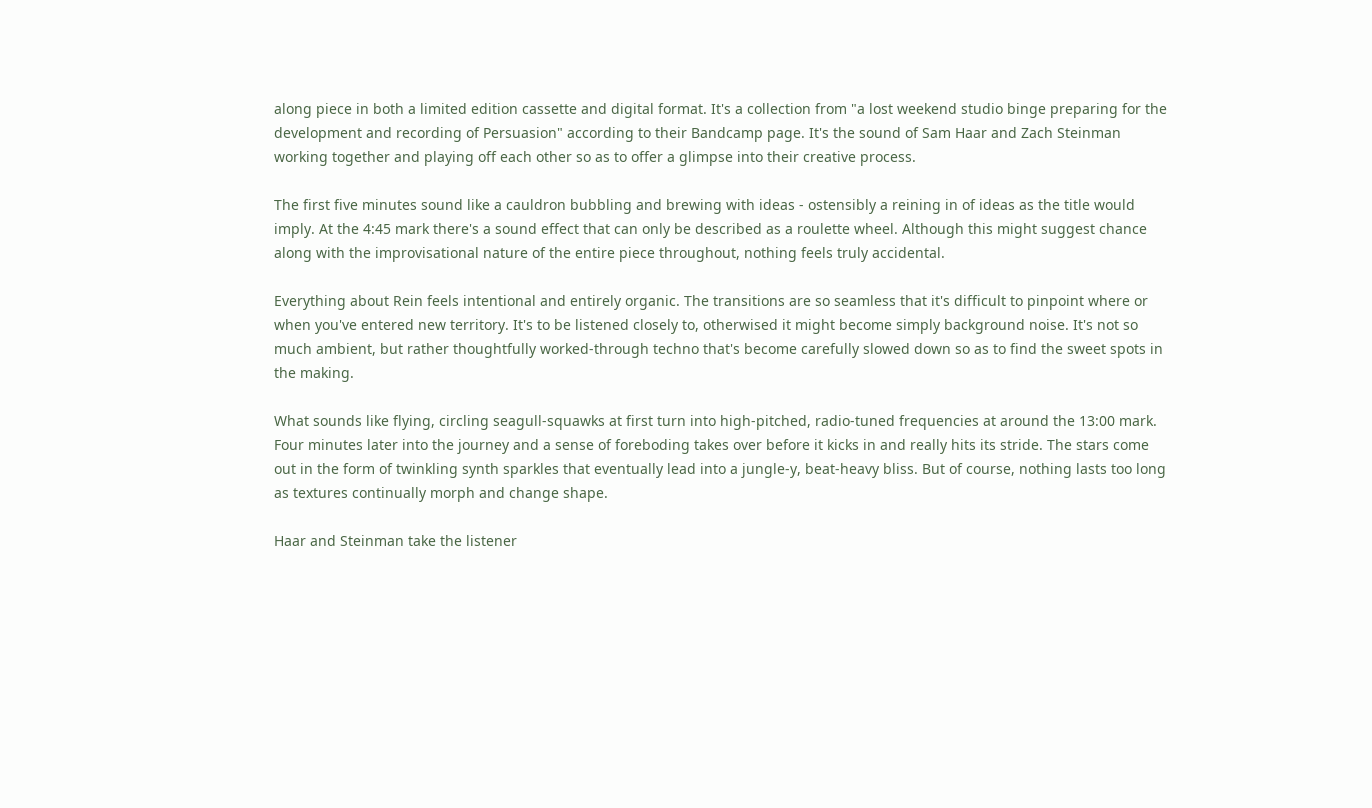along piece in both a limited edition cassette and digital format. It's a collection from "a lost weekend studio binge preparing for the development and recording of Persuasion" according to their Bandcamp page. It's the sound of Sam Haar and Zach Steinman working together and playing off each other so as to offer a glimpse into their creative process.

The first five minutes sound like a cauldron bubbling and brewing with ideas - ostensibly a reining in of ideas as the title would imply. At the 4:45 mark there's a sound effect that can only be described as a roulette wheel. Although this might suggest chance along with the improvisational nature of the entire piece throughout, nothing feels truly accidental.

Everything about Rein feels intentional and entirely organic. The transitions are so seamless that it's difficult to pinpoint where or when you've entered new territory. It's to be listened closely to, otherwised it might become simply background noise. It's not so much ambient, but rather thoughtfully worked-through techno that's become carefully slowed down so as to find the sweet spots in the making.

What sounds like flying, circling seagull-squawks at first turn into high-pitched, radio-tuned frequencies at around the 13:00 mark. Four minutes later into the journey and a sense of foreboding takes over before it kicks in and really hits its stride. The stars come out in the form of twinkling synth sparkles that eventually lead into a jungle-y, beat-heavy bliss. But of course, nothing lasts too long as textures continually morph and change shape.

Haar and Steinman take the listener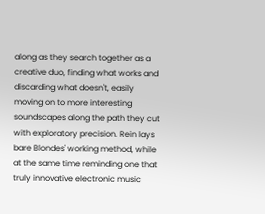along as they search together as a creative duo, finding what works and discarding what doesn't, easily moving on to more interesting soundscapes along the path they cut with exploratory precision. Rein lays bare Blondes' working method, while at the same time reminding one that truly innovative electronic music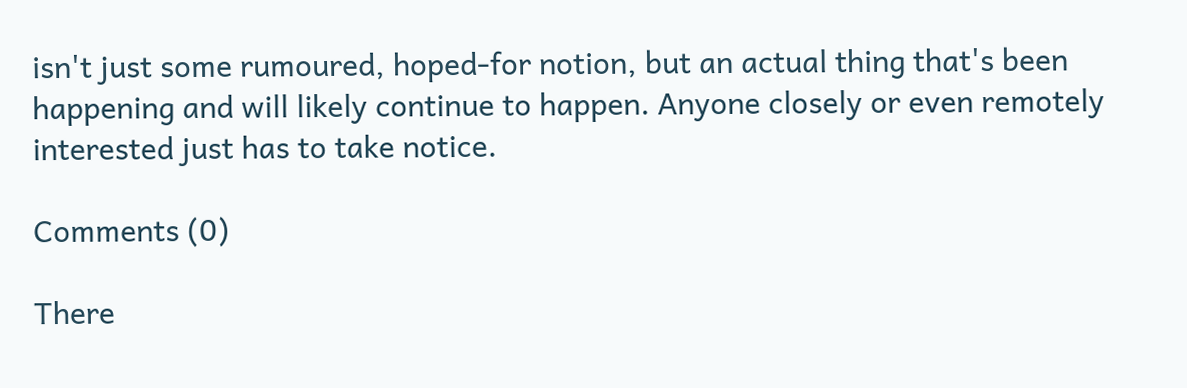isn't just some rumoured, hoped-for notion, but an actual thing that's been happening and will likely continue to happen. Anyone closely or even remotely interested just has to take notice.

Comments (0)

There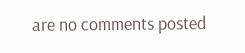are no comments posted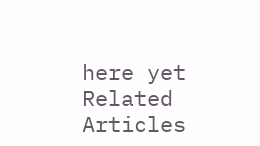here yet
Related Articles